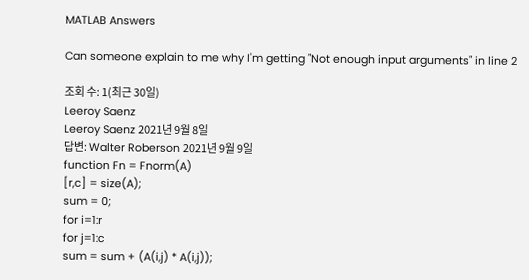MATLAB Answers

Can someone explain to me why I'm getting "Not enough input arguments" in line 2

조회 수: 1(최근 30일)
Leeroy Saenz
Leeroy Saenz 2021년 9월 8일
답변: Walter Roberson 2021년 9월 9일
function Fn = Fnorm(A)
[r,c] = size(A);
sum = 0;
for i=1:r
for j=1:c
sum = sum + (A(i,j) * A(i,j));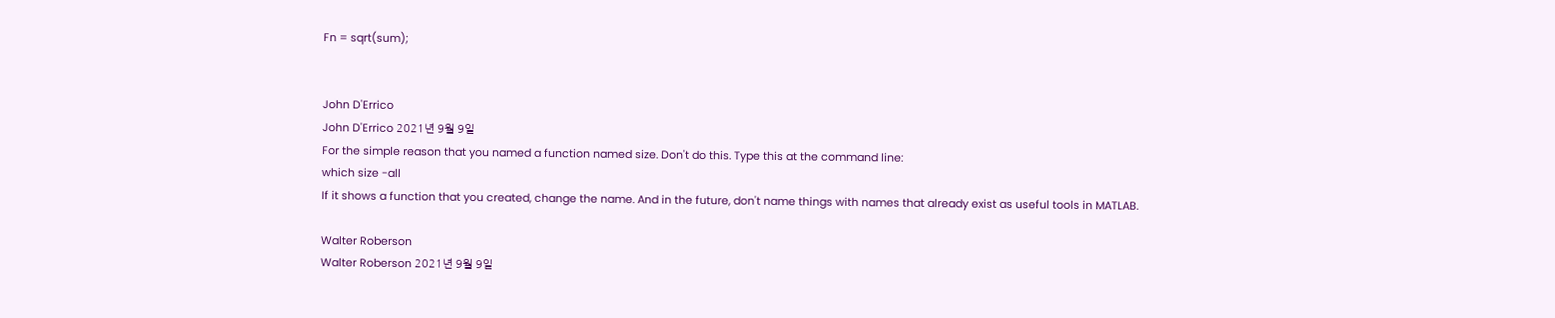Fn = sqrt(sum);


John D'Errico
John D'Errico 2021년 9월 9일
For the simple reason that you named a function named size. Don't do this. Type this at the command line:
which size -all
If it shows a function that you created, change the name. And in the future, don't name things with names that already exist as useful tools in MATLAB.

Walter Roberson
Walter Roberson 2021년 9월 9일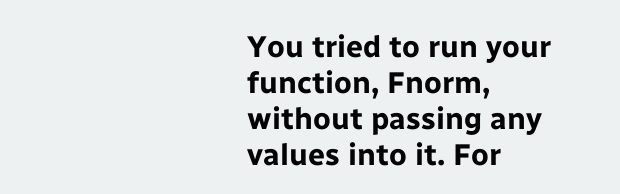You tried to run your function, Fnorm, without passing any values into it. For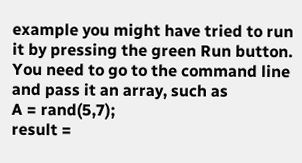example you might have tried to run it by pressing the green Run button. You need to go to the command line and pass it an array, such as
A = rand(5,7);
result =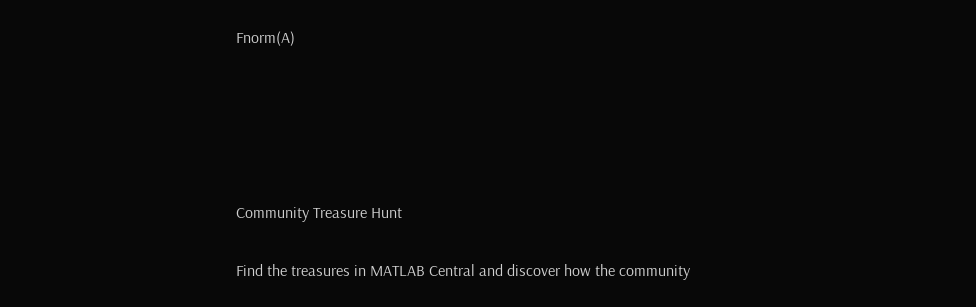Fnorm(A)





Community Treasure Hunt

Find the treasures in MATLAB Central and discover how the community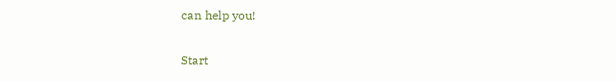can help you!

Start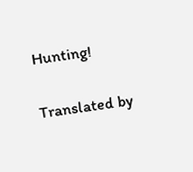Hunting!

Translated by